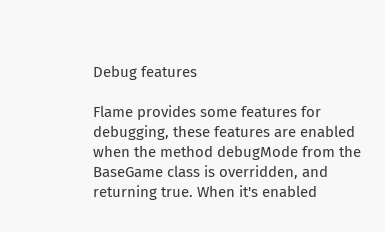Debug features

Flame provides some features for debugging, these features are enabled when the method debugMode from the BaseGame class is overridden, and returning true. When it's enabled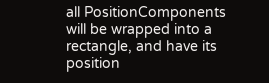all PositionComponents will be wrapped into a rectangle, and have its position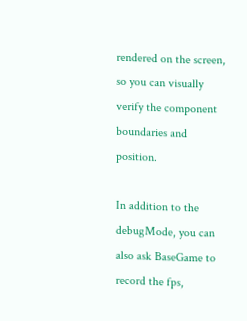rendered on the screen, so you can visually verify the component boundaries and position.

In addition to the debugMode, you can also ask BaseGame to record the fps,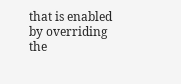that is enabled by overriding the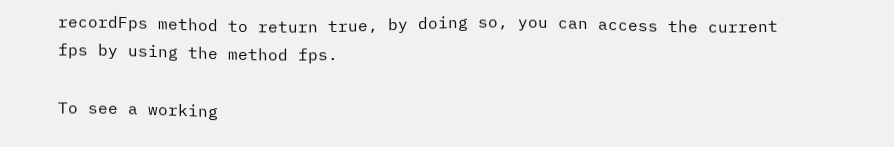recordFps method to return true, by doing so, you can access the current fps by using the method fps.

To see a working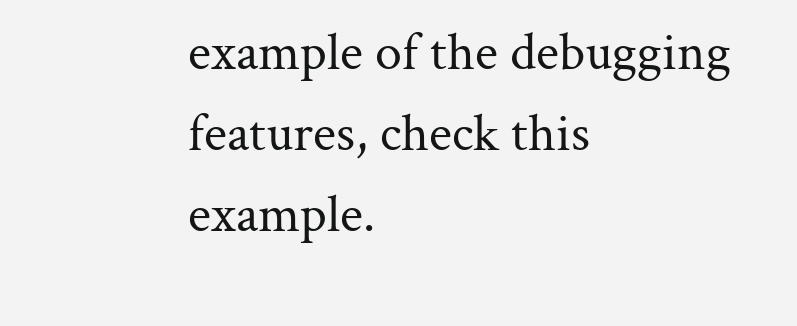example of the debugging features, check this example.